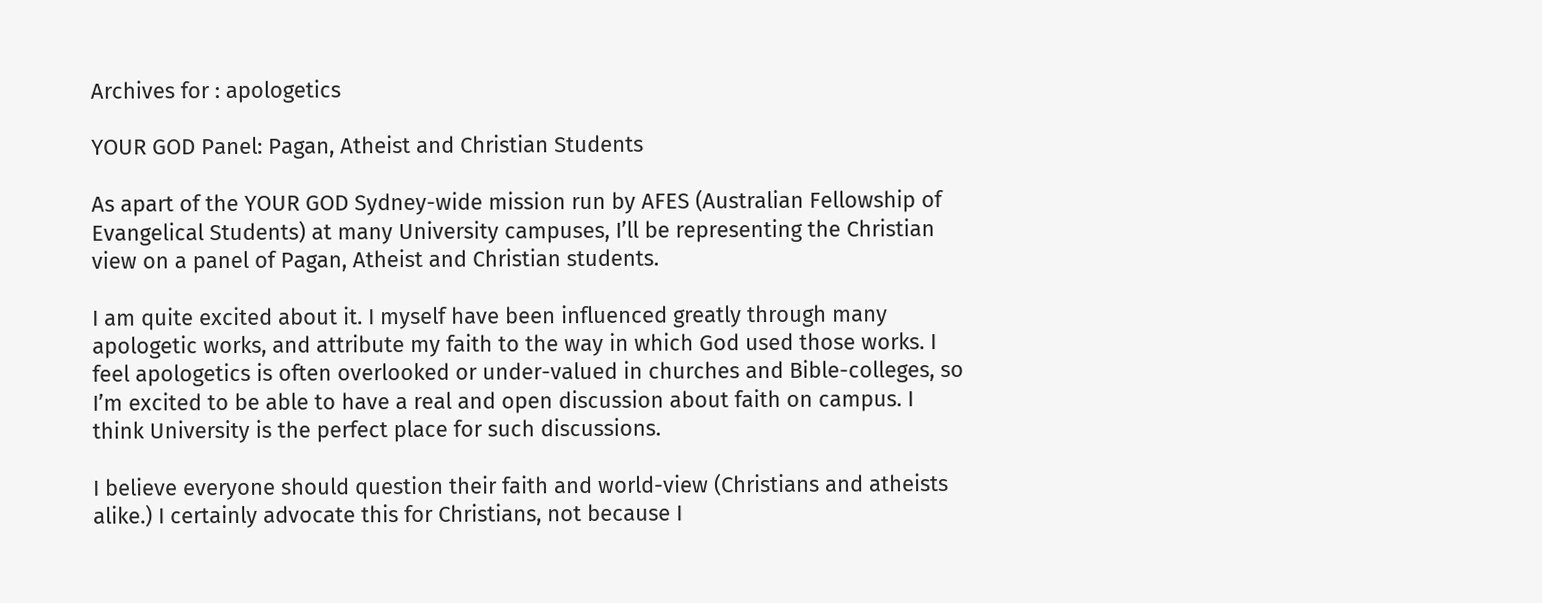Archives for : apologetics

YOUR GOD Panel: Pagan, Atheist and Christian Students

As apart of the YOUR GOD Sydney-wide mission run by AFES (Australian Fellowship of Evangelical Students) at many University campuses, I’ll be representing the Christian view on a panel of Pagan, Atheist and Christian students.

I am quite excited about it. I myself have been influenced greatly through many apologetic works, and attribute my faith to the way in which God used those works. I feel apologetics is often overlooked or under-valued in churches and Bible-colleges, so I’m excited to be able to have a real and open discussion about faith on campus. I think University is the perfect place for such discussions.

I believe everyone should question their faith and world-view (Christians and atheists alike.) I certainly advocate this for Christians, not because I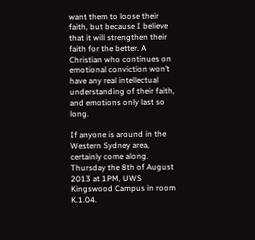want them to loose their faith, but because I believe that it will strengthen their faith for the better. A Christian who continues on emotional conviction won’t have any real intellectual understanding of their faith, and emotions only last so long.

If anyone is around in the Western Sydney area, certainly come along. Thursday the 8th of August 2013 at 1PM, UWS Kingswood Campus in room K.1.04.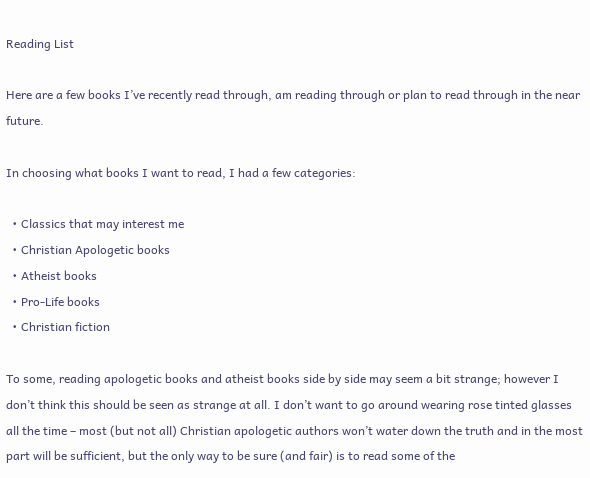Reading List

Here are a few books I’ve recently read through, am reading through or plan to read through in the near future.

In choosing what books I want to read, I had a few categories:

  • Classics that may interest me
  • Christian Apologetic books
  • Atheist books
  • Pro-Life books
  • Christian fiction

To some, reading apologetic books and atheist books side by side may seem a bit strange; however I don’t think this should be seen as strange at all. I don’t want to go around wearing rose tinted glasses all the time – most (but not all) Christian apologetic authors won’t water down the truth and in the most part will be sufficient, but the only way to be sure (and fair) is to read some of the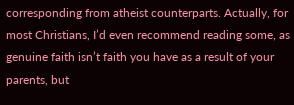corresponding from atheist counterparts. Actually, for most Christians, I’d even recommend reading some, as genuine faith isn’t faith you have as a result of your parents, but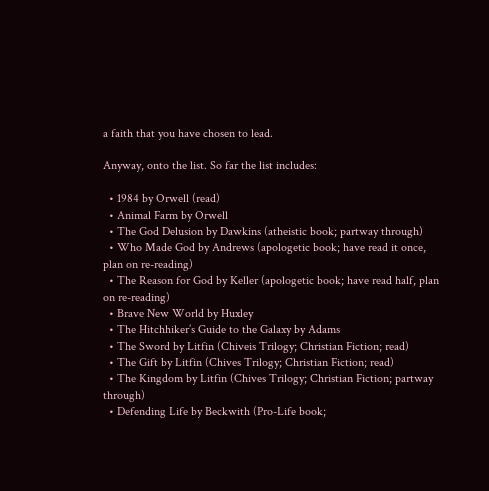a faith that you have chosen to lead.

Anyway, onto the list. So far the list includes:

  • 1984 by Orwell (read)
  • Animal Farm by Orwell
  • The God Delusion by Dawkins (atheistic book; partway through)
  • Who Made God by Andrews (apologetic book; have read it once, plan on re-reading)
  • The Reason for God by Keller (apologetic book; have read half, plan on re-reading)
  • Brave New World by Huxley
  • The Hitchhiker’s Guide to the Galaxy by Adams
  • The Sword by Litfin (Chiveis Trilogy; Christian Fiction; read)
  • The Gift by Litfin (Chives Trilogy; Christian Fiction; read)
  • The Kingdom by Litfin (Chives Trilogy; Christian Fiction; partway through)
  • Defending Life by Beckwith (Pro-Life book;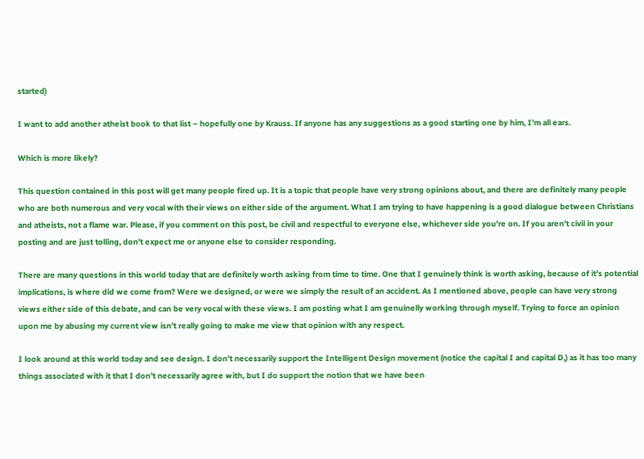started)

I want to add another atheist book to that list – hopefully one by Krauss. If anyone has any suggestions as a good starting one by him, I’m all ears.

Which is more likely?

This question contained in this post will get many people fired up. It is a topic that people have very strong opinions about, and there are definitely many people who are both numerous and very vocal with their views on either side of the argument. What I am trying to have happening is a good dialogue between Christians and atheists, not a flame war. Please, if you comment on this post, be civil and respectful to everyone else, whichever side you’re on. If you aren’t civil in your posting and are just tolling, don’t expect me or anyone else to consider responding.

There are many questions in this world today that are definitely worth asking from time to time. One that I genuinely think is worth asking, because of it’s potential implications, is where did we come from? Were we designed, or were we simply the result of an accident. As I mentioned above, people can have very strong views either side of this debate, and can be very vocal with these views. I am posting what I am genuinelly working through myself. Trying to force an opinion upon me by abusing my current view isn’t really going to make me view that opinion with any respect.

I look around at this world today and see design. I don’t necessarily support the Intelligent Design movement (notice the capital I and capital D,) as it has too many things associated with it that I don’t necessarily agree with, but I do support the notion that we have been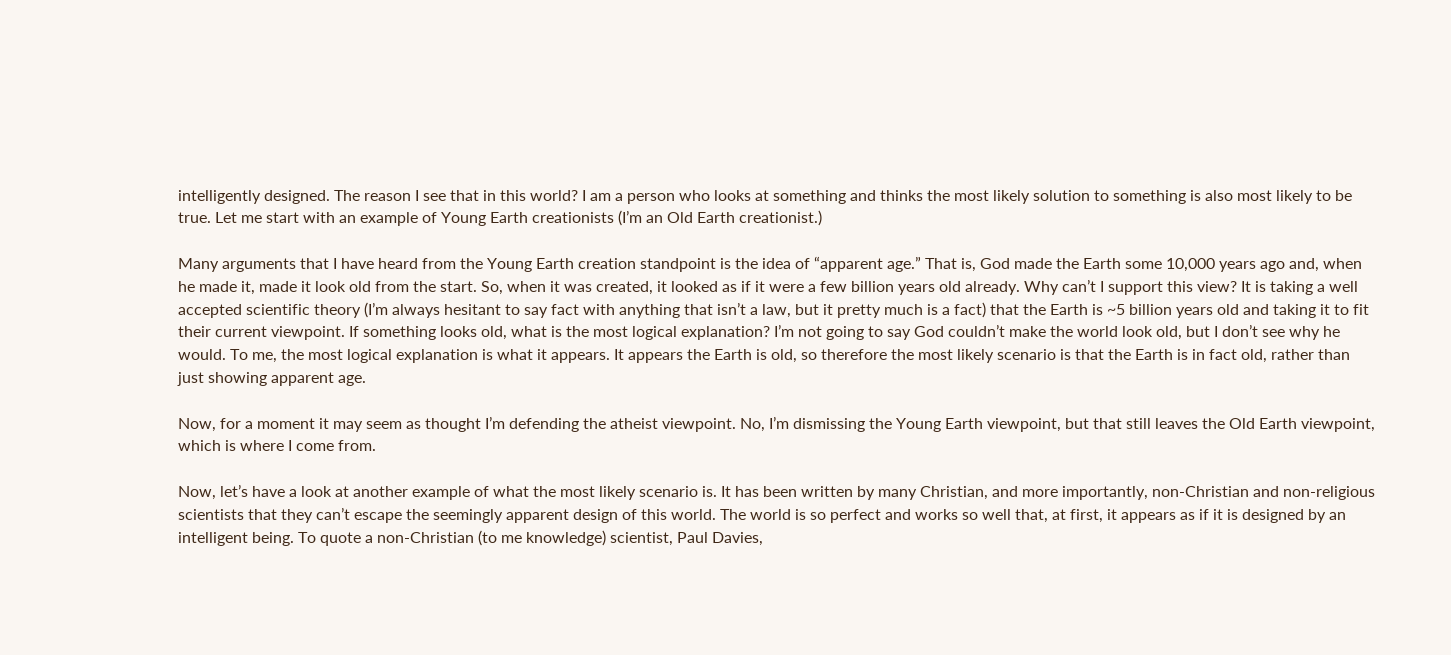intelligently designed. The reason I see that in this world? I am a person who looks at something and thinks the most likely solution to something is also most likely to be true. Let me start with an example of Young Earth creationists (I’m an Old Earth creationist.)

Many arguments that I have heard from the Young Earth creation standpoint is the idea of “apparent age.” That is, God made the Earth some 10,000 years ago and, when he made it, made it look old from the start. So, when it was created, it looked as if it were a few billion years old already. Why can’t I support this view? It is taking a well accepted scientific theory (I’m always hesitant to say fact with anything that isn’t a law, but it pretty much is a fact) that the Earth is ~5 billion years old and taking it to fit their current viewpoint. If something looks old, what is the most logical explanation? I’m not going to say God couldn’t make the world look old, but I don’t see why he would. To me, the most logical explanation is what it appears. It appears the Earth is old, so therefore the most likely scenario is that the Earth is in fact old, rather than just showing apparent age.

Now, for a moment it may seem as thought I’m defending the atheist viewpoint. No, I’m dismissing the Young Earth viewpoint, but that still leaves the Old Earth viewpoint, which is where I come from.

Now, let’s have a look at another example of what the most likely scenario is. It has been written by many Christian, and more importantly, non-Christian and non-religious scientists that they can’t escape the seemingly apparent design of this world. The world is so perfect and works so well that, at first, it appears as if it is designed by an intelligent being. To quote a non-Christian (to me knowledge) scientist, Paul Davies,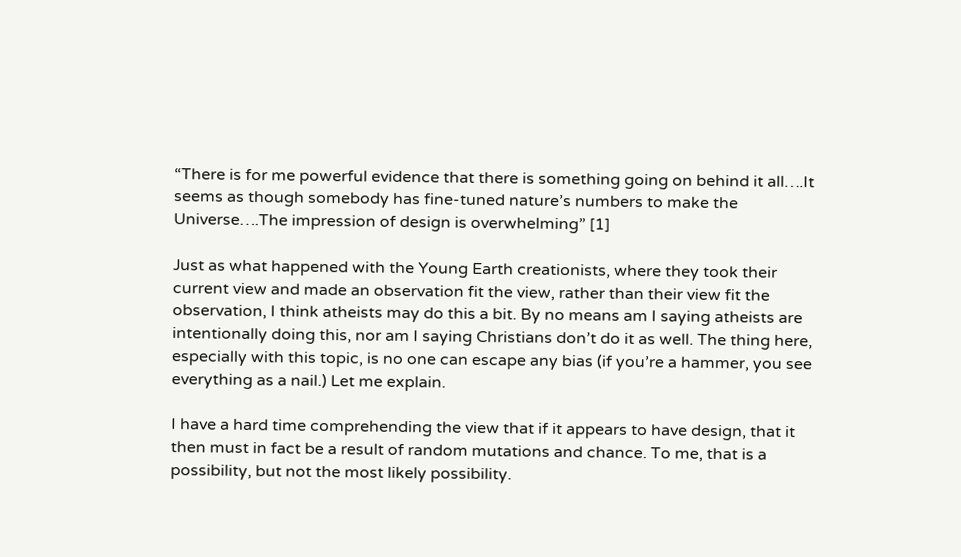“There is for me powerful evidence that there is something going on behind it all….It seems as though somebody has fine-tuned nature’s numbers to make the Universe….The impression of design is overwhelming” [1]

Just as what happened with the Young Earth creationists, where they took their current view and made an observation fit the view, rather than their view fit the observation, I think atheists may do this a bit. By no means am I saying atheists are intentionally doing this, nor am I saying Christians don’t do it as well. The thing here, especially with this topic, is no one can escape any bias (if you’re a hammer, you see everything as a nail.) Let me explain.

I have a hard time comprehending the view that if it appears to have design, that it then must in fact be a result of random mutations and chance. To me, that is a possibility, but not the most likely possibility.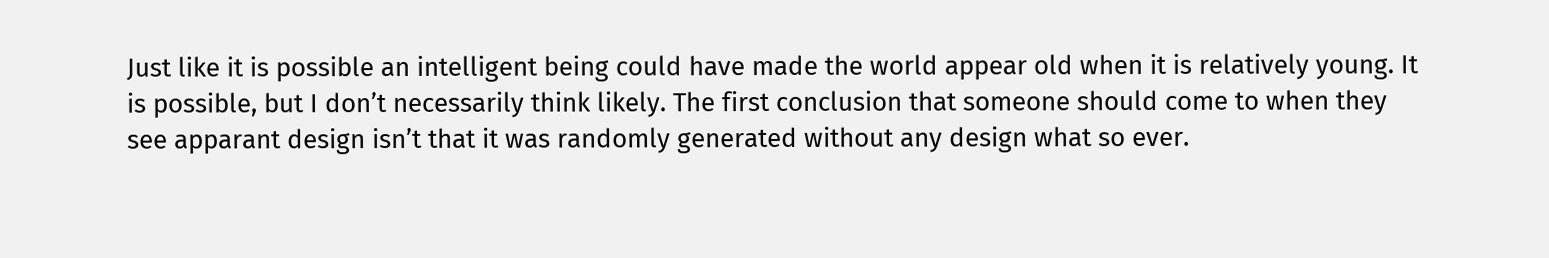Just like it is possible an intelligent being could have made the world appear old when it is relatively young. It is possible, but I don’t necessarily think likely. The first conclusion that someone should come to when they see apparant design isn’t that it was randomly generated without any design what so ever.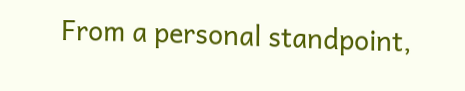From a personal standpoint,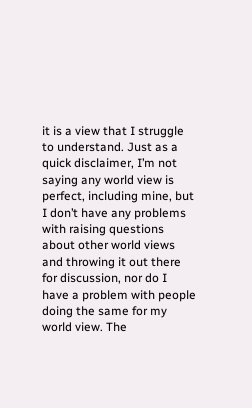it is a view that I struggle to understand. Just as a quick disclaimer, I’m not saying any world view is perfect, including mine, but I don’t have any problems with raising questions about other world views and throwing it out there for discussion, nor do I have a problem with people doing the same for my world view. The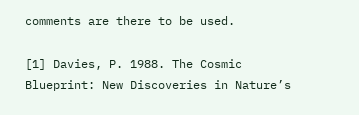comments are there to be used.

[1] Davies, P. 1988. The Cosmic Blueprint: New Discoveries in Nature’s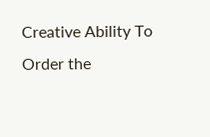Creative Ability To Order the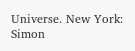Universe. New York: Simon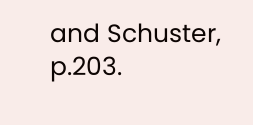and Schuster, p.203.